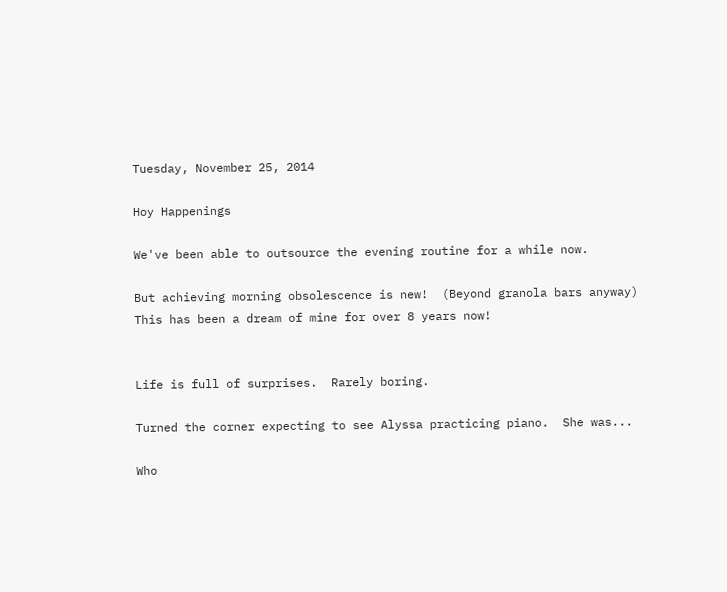Tuesday, November 25, 2014

Hoy Happenings

We've been able to outsource the evening routine for a while now.

But achieving morning obsolescence is new!  (Beyond granola bars anyway)  This has been a dream of mine for over 8 years now!


Life is full of surprises.  Rarely boring.

Turned the corner expecting to see Alyssa practicing piano.  She was...

Who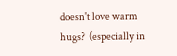doesn't love warm hugs?  (especially in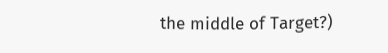the middle of Target?)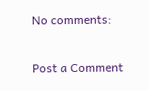No comments:

Post a Comment